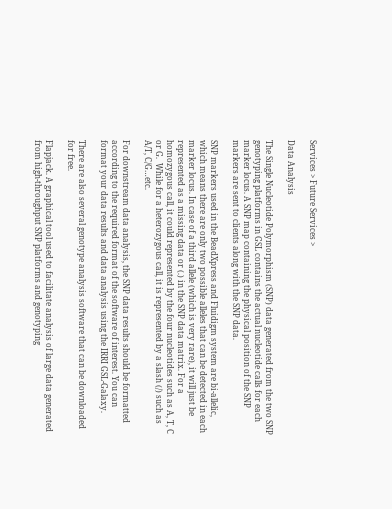Services > Future Services >

Data Analysis

The Single Nucleotide Polymorphism (SNP) data generated from the two SNP genotyping platforms in GSL contains the actual nucleotide calls for each marker locus. A SNP map containing the physical position of the SNP markers are sent to clients along with the SNP data.

SNP markers used in the BeadXpress and Fluidigm system are bi-allelic, which means there are only two possible alleles that can be detected in each marker locus. In case of a third allele (which is very rare), it will just be represented as a missing data or (.) in the SNP data matrix. For a homozygous call, it could represented by the four nucleotides such as A, T, C or G.  While for a heterozygous call, it is represented by a slash (/) such as A/T, C/G…etc.

For downstream data analysis, the SNP data results should be formatted according to the required format of the software of interest. You can format your data results and data analysis using the IRRI GSL-Galaxy.

There are also several genotype analysis software that can be downloaded for free.

Flapjack. A graphical tool used to facilitate analysis of large data generated from high-throughput SNP platforms and genotyping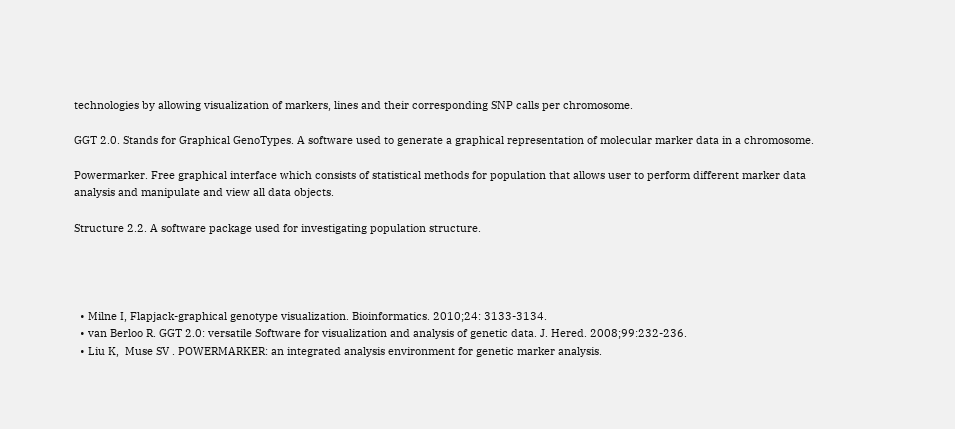technologies by allowing visualization of markers, lines and their corresponding SNP calls per chromosome.

GGT 2.0. Stands for Graphical GenoTypes. A software used to generate a graphical representation of molecular marker data in a chromosome.

Powermarker. Free graphical interface which consists of statistical methods for population that allows user to perform different marker data analysis and manipulate and view all data objects.

Structure 2.2. A software package used for investigating population structure.




  • Milne I, Flapjack-graphical genotype visualization. Bioinformatics. 2010;24: 3133-3134.
  • van Berloo R. GGT 2.0: versatile Software for visualization and analysis of genetic data. J. Hered. 2008;99:232-236.
  • Liu K,  Muse SV . POWERMARKER: an integrated analysis environment for genetic marker analysis.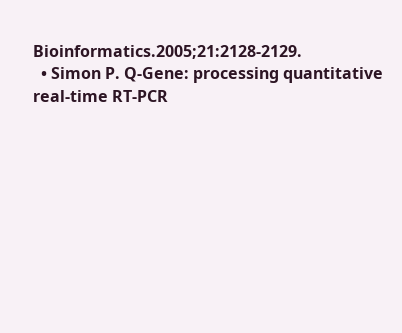Bioinformatics.2005;21:2128-2129.
  • Simon P. Q-Gene: processing quantitative real-time RT-PCR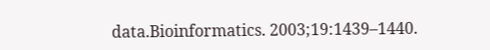data.Bioinformatics. 2003;19:1439–1440.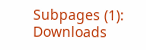Subpages (1): Downloads